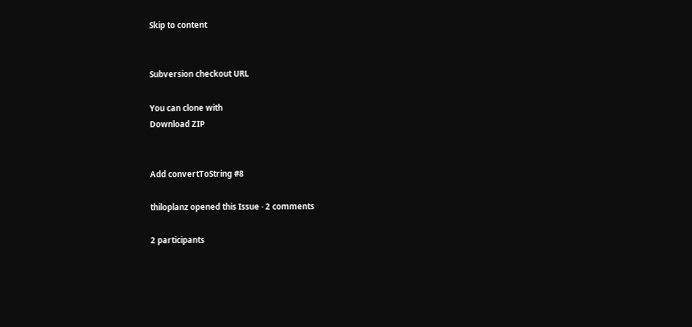Skip to content


Subversion checkout URL

You can clone with
Download ZIP


Add convertToString #8

thiloplanz opened this Issue · 2 comments

2 participants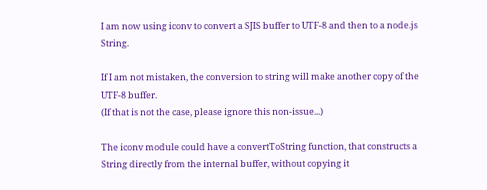I am now using iconv to convert a SJIS buffer to UTF-8 and then to a node.js String.

If I am not mistaken, the conversion to string will make another copy of the UTF-8 buffer.
(If that is not the case, please ignore this non-issue...)

The iconv module could have a convertToString function, that constructs a String directly from the internal buffer, without copying it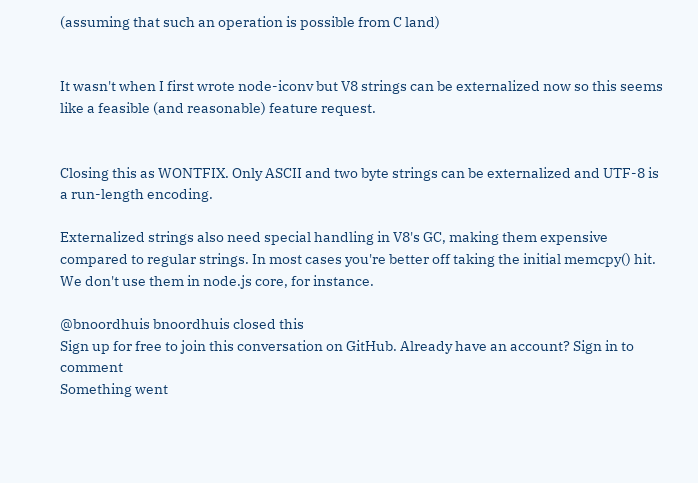(assuming that such an operation is possible from C land)


It wasn't when I first wrote node-iconv but V8 strings can be externalized now so this seems like a feasible (and reasonable) feature request.


Closing this as WONTFIX. Only ASCII and two byte strings can be externalized and UTF-8 is a run-length encoding.

Externalized strings also need special handling in V8's GC, making them expensive compared to regular strings. In most cases you're better off taking the initial memcpy() hit. We don't use them in node.js core, for instance.

@bnoordhuis bnoordhuis closed this
Sign up for free to join this conversation on GitHub. Already have an account? Sign in to comment
Something went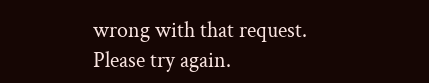wrong with that request. Please try again.